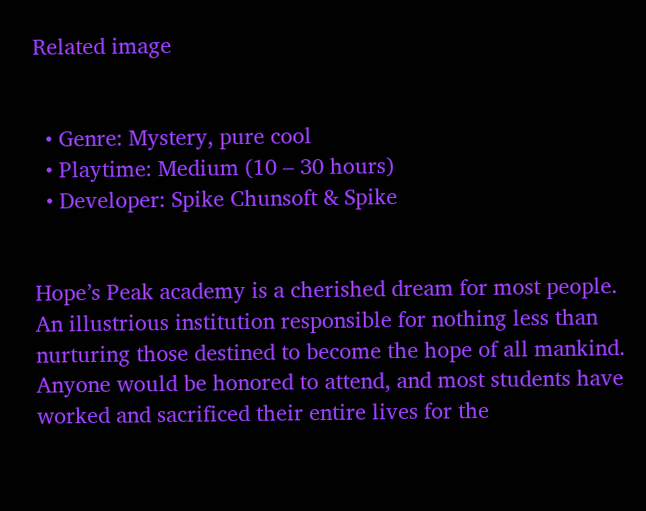Related image


  • Genre: Mystery, pure cool
  • Playtime: Medium (10 – 30 hours)
  • Developer: Spike Chunsoft & Spike


Hope’s Peak academy is a cherished dream for most people. An illustrious institution responsible for nothing less than nurturing those destined to become the hope of all mankind. Anyone would be honored to attend, and most students have worked and sacrificed their entire lives for the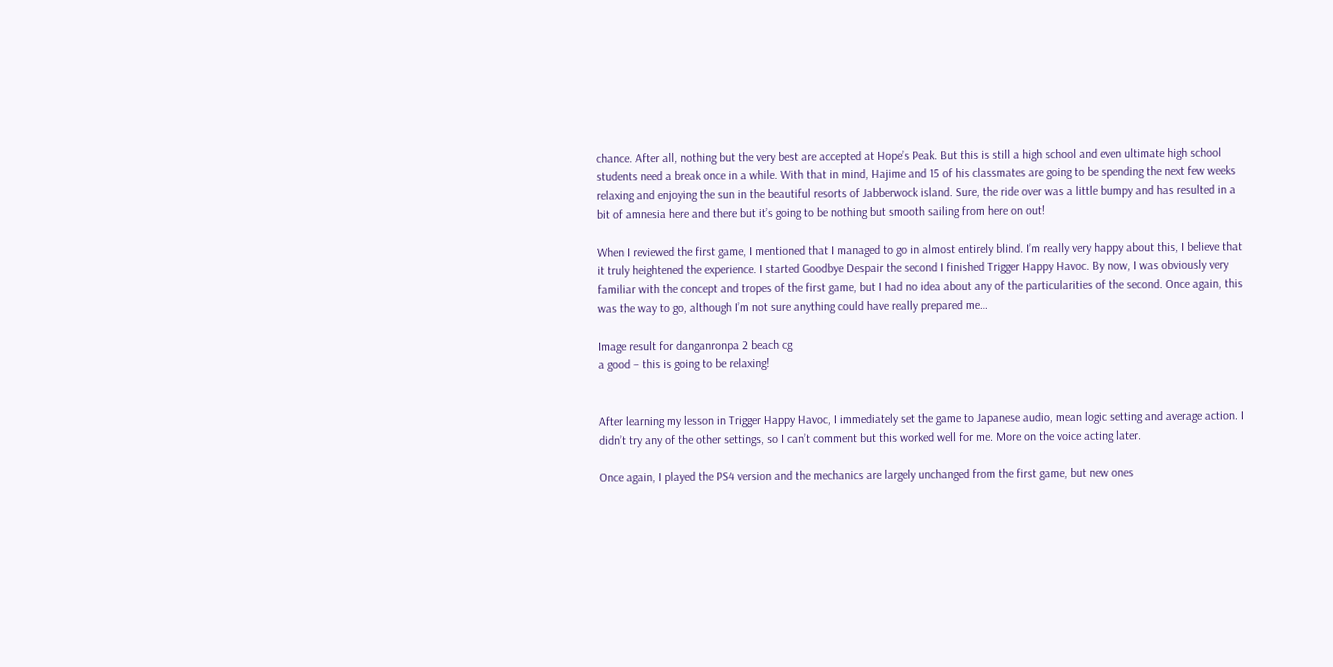chance. After all, nothing but the very best are accepted at Hope’s Peak. But this is still a high school and even ultimate high school students need a break once in a while. With that in mind, Hajime and 15 of his classmates are going to be spending the next few weeks relaxing and enjoying the sun in the beautiful resorts of Jabberwock island. Sure, the ride over was a little bumpy and has resulted in a bit of amnesia here and there but it’s going to be nothing but smooth sailing from here on out!

When I reviewed the first game, I mentioned that I managed to go in almost entirely blind. I’m really very happy about this, I believe that it truly heightened the experience. I started Goodbye Despair the second I finished Trigger Happy Havoc. By now, I was obviously very familiar with the concept and tropes of the first game, but I had no idea about any of the particularities of the second. Once again, this was the way to go, although I’m not sure anything could have really prepared me…

Image result for danganronpa 2 beach cg
a good – this is going to be relaxing!


After learning my lesson in Trigger Happy Havoc, I immediately set the game to Japanese audio, mean logic setting and average action. I didn’t try any of the other settings, so I can’t comment but this worked well for me. More on the voice acting later.

Once again, I played the PS4 version and the mechanics are largely unchanged from the first game, but new ones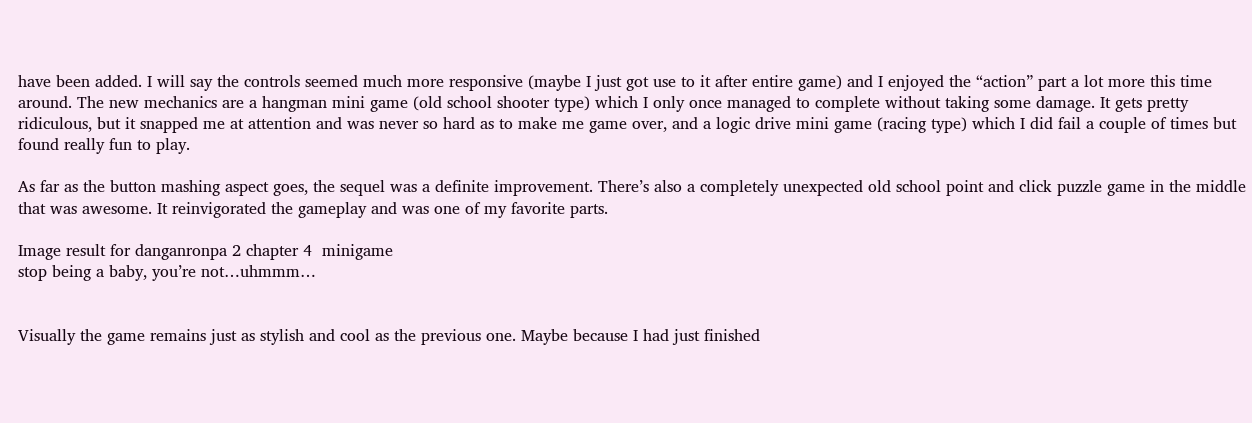have been added. I will say the controls seemed much more responsive (maybe I just got use to it after entire game) and I enjoyed the “action” part a lot more this time around. The new mechanics are a hangman mini game (old school shooter type) which I only once managed to complete without taking some damage. It gets pretty ridiculous, but it snapped me at attention and was never so hard as to make me game over, and a logic drive mini game (racing type) which I did fail a couple of times but found really fun to play.

As far as the button mashing aspect goes, the sequel was a definite improvement. There’s also a completely unexpected old school point and click puzzle game in the middle that was awesome. It reinvigorated the gameplay and was one of my favorite parts.

Image result for danganronpa 2 chapter 4  minigame
stop being a baby, you’re not…uhmmm…


Visually the game remains just as stylish and cool as the previous one. Maybe because I had just finished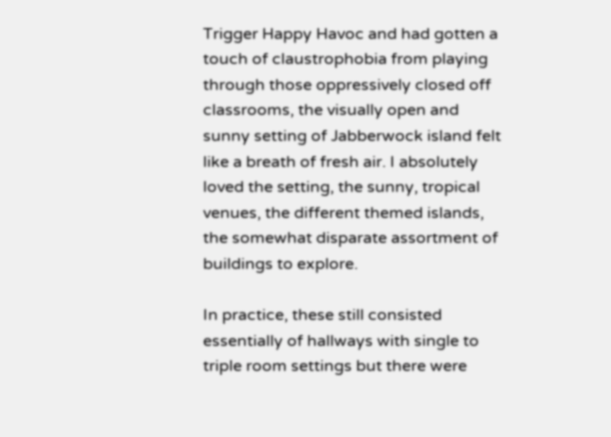Trigger Happy Havoc and had gotten a touch of claustrophobia from playing through those oppressively closed off classrooms, the visually open and sunny setting of Jabberwock island felt like a breath of fresh air. I absolutely loved the setting, the sunny, tropical venues, the different themed islands, the somewhat disparate assortment of buildings to explore.

In practice, these still consisted essentially of hallways with single to triple room settings but there were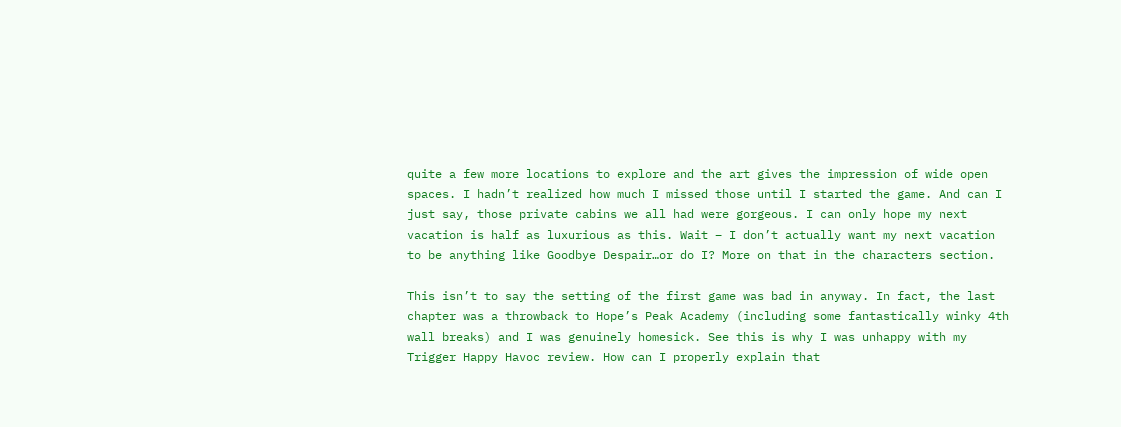quite a few more locations to explore and the art gives the impression of wide open spaces. I hadn’t realized how much I missed those until I started the game. And can I just say, those private cabins we all had were gorgeous. I can only hope my next vacation is half as luxurious as this. Wait – I don’t actually want my next vacation to be anything like Goodbye Despair…or do I? More on that in the characters section.

This isn’t to say the setting of the first game was bad in anyway. In fact, the last chapter was a throwback to Hope’s Peak Academy (including some fantastically winky 4th wall breaks) and I was genuinely homesick. See this is why I was unhappy with my Trigger Happy Havoc review. How can I properly explain that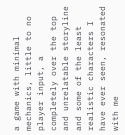a game with minimal mechanics, little to no player input, a completely over the top and unrelatable storyline and some of the least realistic characters I have ever seen, resonated with me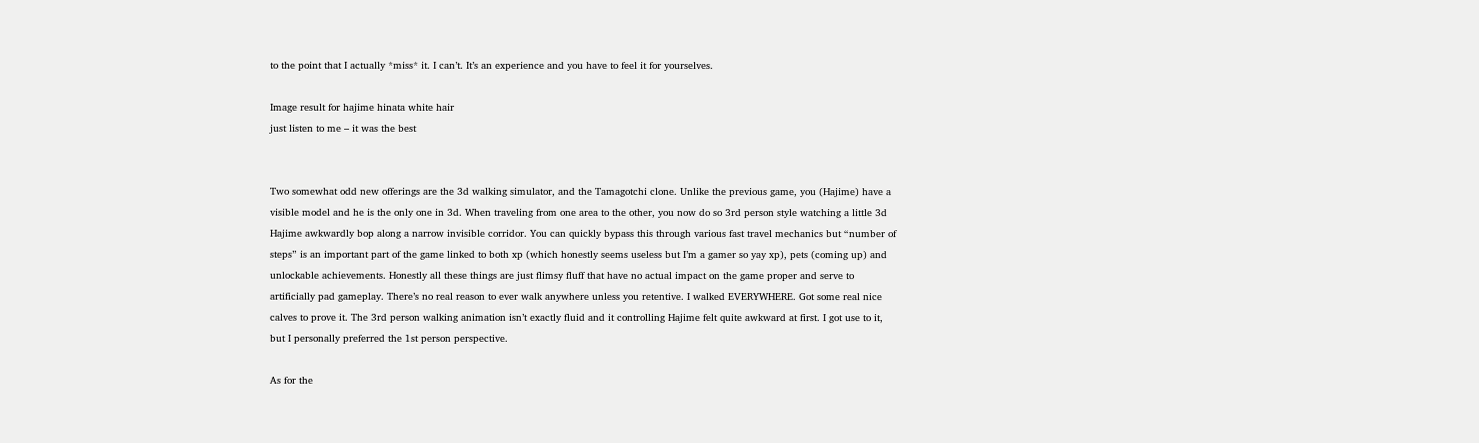to the point that I actually *miss* it. I can’t. It’s an experience and you have to feel it for yourselves.

Image result for hajime hinata white hair
just listen to me – it was the best


Two somewhat odd new offerings are the 3d walking simulator, and the Tamagotchi clone. Unlike the previous game, you (Hajime) have a visible model and he is the only one in 3d. When traveling from one area to the other, you now do so 3rd person style watching a little 3d Hajime awkwardly bop along a narrow invisible corridor. You can quickly bypass this through various fast travel mechanics but “number of steps” is an important part of the game linked to both xp (which honestly seems useless but I’m a gamer so yay xp), pets (coming up) and unlockable achievements. Honestly all these things are just flimsy fluff that have no actual impact on the game proper and serve to artificially pad gameplay. There’s no real reason to ever walk anywhere unless you retentive. I walked EVERYWHERE. Got some real nice calves to prove it. The 3rd person walking animation isn’t exactly fluid and it controlling Hajime felt quite awkward at first. I got use to it, but I personally preferred the 1st person perspective.

As for the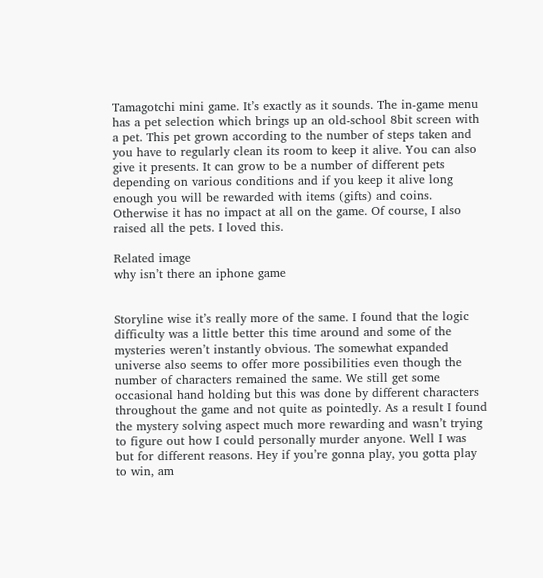Tamagotchi mini game. It’s exactly as it sounds. The in-game menu has a pet selection which brings up an old-school 8bit screen with a pet. This pet grown according to the number of steps taken and you have to regularly clean its room to keep it alive. You can also give it presents. It can grow to be a number of different pets depending on various conditions and if you keep it alive long enough you will be rewarded with items (gifts) and coins. Otherwise it has no impact at all on the game. Of course, I also raised all the pets. I loved this.

Related image
why isn’t there an iphone game


Storyline wise it’s really more of the same. I found that the logic difficulty was a little better this time around and some of the mysteries weren’t instantly obvious. The somewhat expanded universe also seems to offer more possibilities even though the number of characters remained the same. We still get some occasional hand holding but this was done by different characters throughout the game and not quite as pointedly. As a result I found the mystery solving aspect much more rewarding and wasn’t trying to figure out how I could personally murder anyone. Well I was but for different reasons. Hey if you’re gonna play, you gotta play to win, am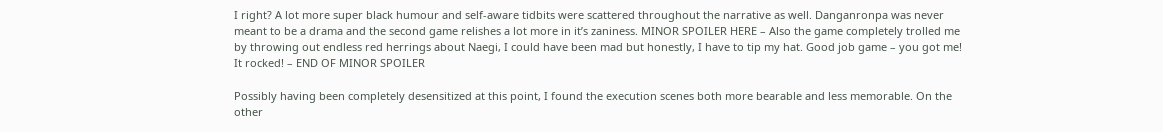I right? A lot more super black humour and self-aware tidbits were scattered throughout the narrative as well. Danganronpa was never meant to be a drama and the second game relishes a lot more in it’s zaniness. MINOR SPOILER HERE – Also the game completely trolled me by throwing out endless red herrings about Naegi, I could have been mad but honestly, I have to tip my hat. Good job game – you got me! It rocked! – END OF MINOR SPOILER

Possibly having been completely desensitized at this point, I found the execution scenes both more bearable and less memorable. On the other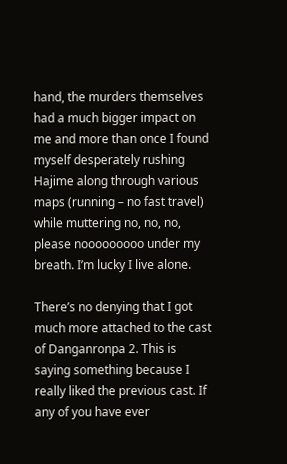hand, the murders themselves had a much bigger impact on me and more than once I found myself desperately rushing Hajime along through various maps (running – no fast travel) while muttering no, no, no, please nooooooooo under my breath. I’m lucky I live alone.

There’s no denying that I got much more attached to the cast of Danganronpa 2. This is saying something because I really liked the previous cast. If any of you have ever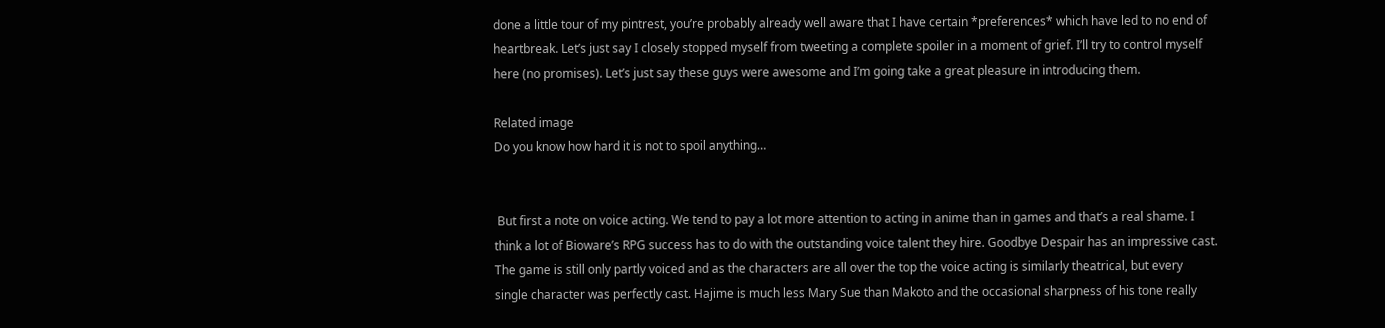done a little tour of my pintrest, you’re probably already well aware that I have certain *preferences* which have led to no end of heartbreak. Let’s just say I closely stopped myself from tweeting a complete spoiler in a moment of grief. I’ll try to control myself here (no promises). Let’s just say these guys were awesome and I’m going take a great pleasure in introducing them.

Related image
Do you know how hard it is not to spoil anything…


 But first a note on voice acting. We tend to pay a lot more attention to acting in anime than in games and that’s a real shame. I think a lot of Bioware’s RPG success has to do with the outstanding voice talent they hire. Goodbye Despair has an impressive cast. The game is still only partly voiced and as the characters are all over the top the voice acting is similarly theatrical, but every single character was perfectly cast. Hajime is much less Mary Sue than Makoto and the occasional sharpness of his tone really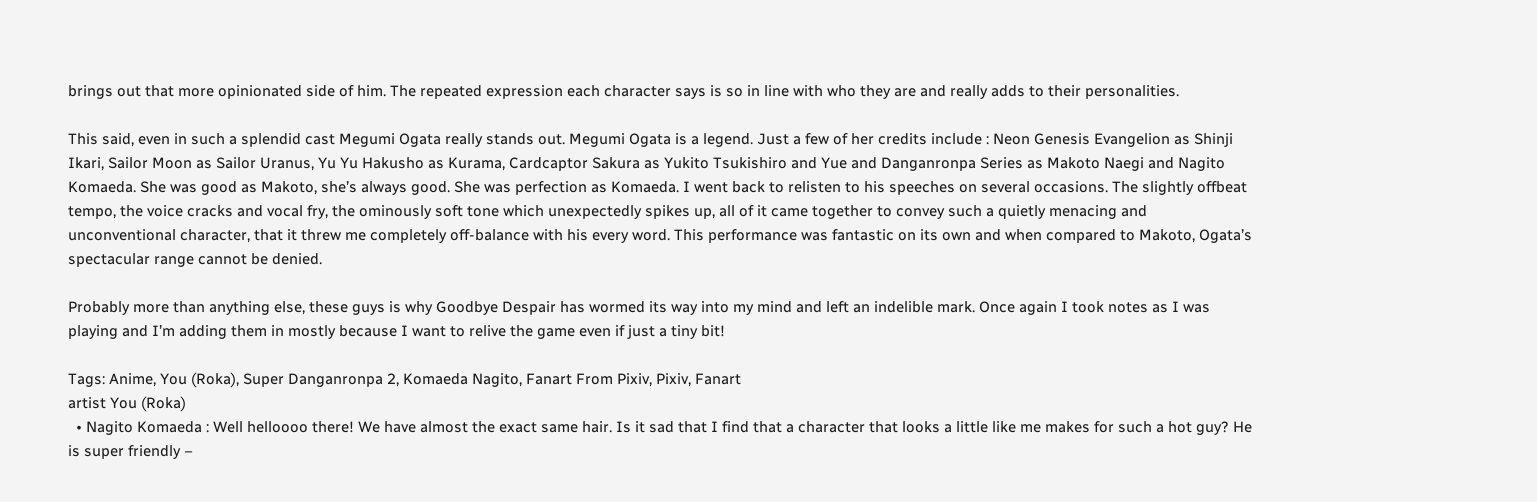brings out that more opinionated side of him. The repeated expression each character says is so in line with who they are and really adds to their personalities.

This said, even in such a splendid cast Megumi Ogata really stands out. Megumi Ogata is a legend. Just a few of her credits include : Neon Genesis Evangelion as Shinji Ikari, Sailor Moon as Sailor Uranus, Yu Yu Hakusho as Kurama, Cardcaptor Sakura as Yukito Tsukishiro and Yue and Danganronpa Series as Makoto Naegi and Nagito Komaeda. She was good as Makoto, she’s always good. She was perfection as Komaeda. I went back to relisten to his speeches on several occasions. The slightly offbeat tempo, the voice cracks and vocal fry, the ominously soft tone which unexpectedly spikes up, all of it came together to convey such a quietly menacing and unconventional character, that it threw me completely off-balance with his every word. This performance was fantastic on its own and when compared to Makoto, Ogata’s spectacular range cannot be denied.

Probably more than anything else, these guys is why Goodbye Despair has wormed its way into my mind and left an indelible mark. Once again I took notes as I was playing and I’m adding them in mostly because I want to relive the game even if just a tiny bit!

Tags: Anime, You (Roka), Super Danganronpa 2, Komaeda Nagito, Fanart From Pixiv, Pixiv, Fanart
artist You (Roka)
  • Nagito Komaeda : Well helloooo there! We have almost the exact same hair. Is it sad that I find that a character that looks a little like me makes for such a hot guy? He is super friendly –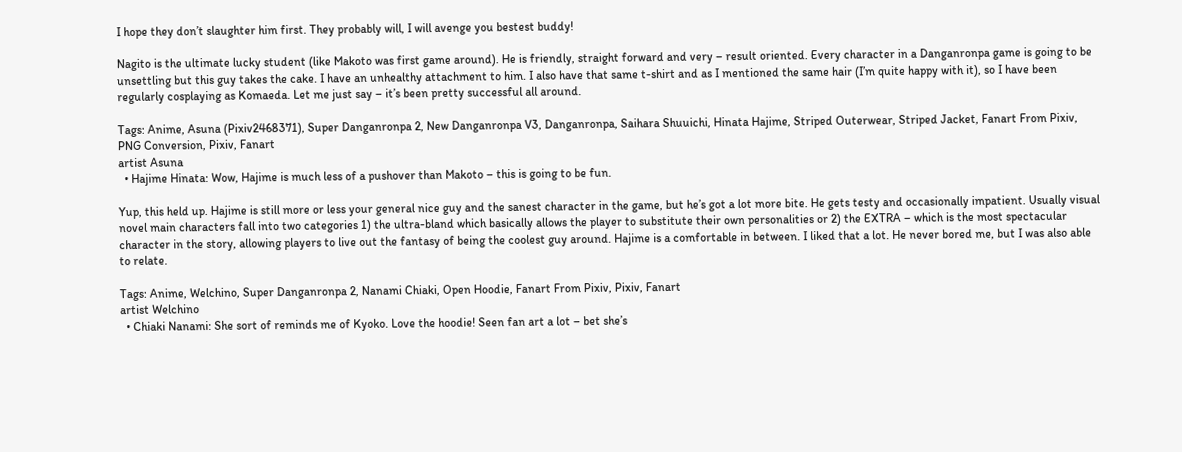I hope they don’t slaughter him first. They probably will, I will avenge you bestest buddy!

Nagito is the ultimate lucky student (like Makoto was first game around). He is friendly, straight forward and very – result oriented. Every character in a Danganronpa game is going to be unsettling but this guy takes the cake. I have an unhealthy attachment to him. I also have that same t-shirt and as I mentioned the same hair (I’m quite happy with it), so I have been regularly cosplaying as Komaeda. Let me just say – it’s been pretty successful all around.

Tags: Anime, Asuna (Pixiv2468371), Super Danganronpa 2, New Danganronpa V3, Danganronpa, Saihara Shuuichi, Hinata Hajime, Striped Outerwear, Striped Jacket, Fanart From Pixiv, PNG Conversion, Pixiv, Fanart
artist Asuna
  • Hajime Hinata: Wow, Hajime is much less of a pushover than Makoto – this is going to be fun.

Yup, this held up. Hajime is still more or less your general nice guy and the sanest character in the game, but he’s got a lot more bite. He gets testy and occasionally impatient. Usually visual novel main characters fall into two categories 1) the ultra-bland which basically allows the player to substitute their own personalities or 2) the EXTRA – which is the most spectacular character in the story, allowing players to live out the fantasy of being the coolest guy around. Hajime is a comfortable in between. I liked that a lot. He never bored me, but I was also able to relate.

Tags: Anime, Welchino, Super Danganronpa 2, Nanami Chiaki, Open Hoodie, Fanart From Pixiv, Pixiv, Fanart
artist Welchino
  • Chiaki Nanami: She sort of reminds me of Kyoko. Love the hoodie! Seen fan art a lot – bet she’s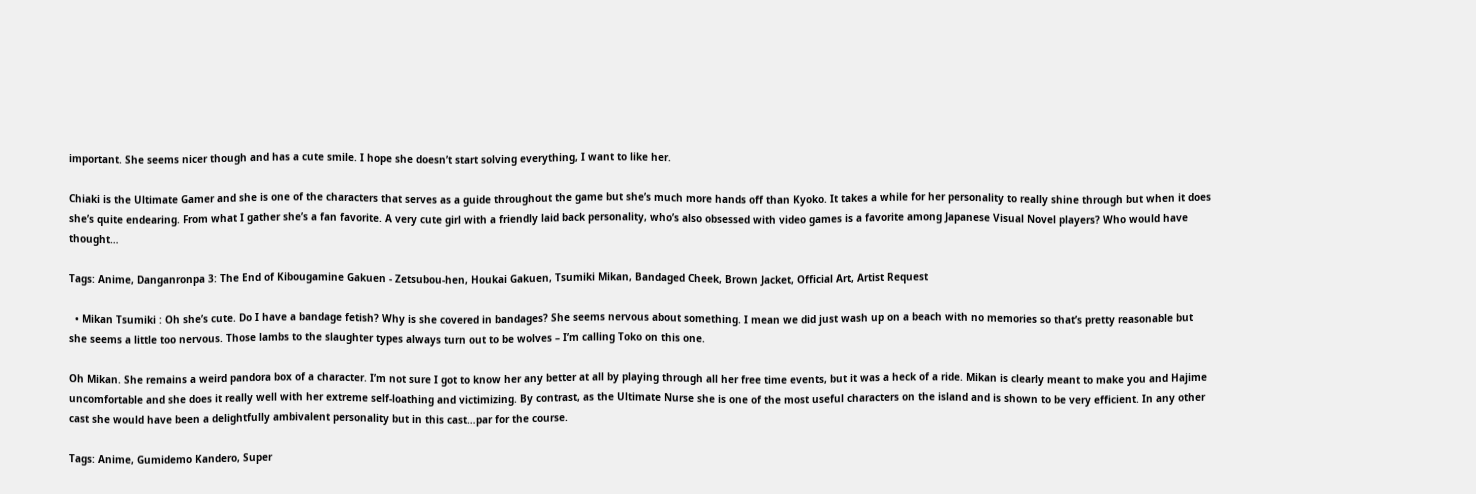important. She seems nicer though and has a cute smile. I hope she doesn’t start solving everything, I want to like her.

Chiaki is the Ultimate Gamer and she is one of the characters that serves as a guide throughout the game but she’s much more hands off than Kyoko. It takes a while for her personality to really shine through but when it does she’s quite endearing. From what I gather she’s a fan favorite. A very cute girl with a friendly laid back personality, who’s also obsessed with video games is a favorite among Japanese Visual Novel players? Who would have thought…

Tags: Anime, Danganronpa 3: The End of Kibougamine Gakuen - Zetsubou-hen, Houkai Gakuen, Tsumiki Mikan, Bandaged Cheek, Brown Jacket, Official Art, Artist Request

  • Mikan Tsumiki : Oh she’s cute. Do I have a bandage fetish? Why is she covered in bandages? She seems nervous about something. I mean we did just wash up on a beach with no memories so that’s pretty reasonable but she seems a little too nervous. Those lambs to the slaughter types always turn out to be wolves – I’m calling Toko on this one.

Oh Mikan. She remains a weird pandora box of a character. I’m not sure I got to know her any better at all by playing through all her free time events, but it was a heck of a ride. Mikan is clearly meant to make you and Hajime uncomfortable and she does it really well with her extreme self-loathing and victimizing. By contrast, as the Ultimate Nurse she is one of the most useful characters on the island and is shown to be very efficient. In any other cast she would have been a delightfully ambivalent personality but in this cast…par for the course.

Tags: Anime, Gumidemo Kandero, Super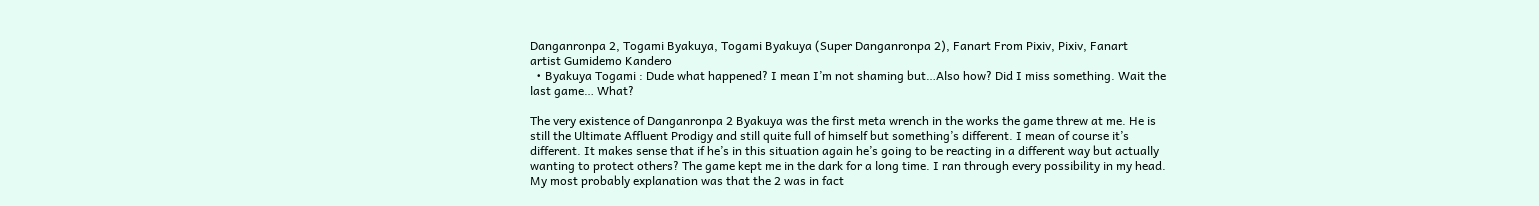Danganronpa 2, Togami Byakuya, Togami Byakuya (Super Danganronpa 2), Fanart From Pixiv, Pixiv, Fanart
artist Gumidemo Kandero
  • Byakuya Togami : Dude what happened? I mean I’m not shaming but…Also how? Did I miss something. Wait the last game… What?

The very existence of Danganronpa 2 Byakuya was the first meta wrench in the works the game threw at me. He is still the Ultimate Affluent Prodigy and still quite full of himself but something’s different. I mean of course it’s different. It makes sense that if he’s in this situation again he’s going to be reacting in a different way but actually wanting to protect others? The game kept me in the dark for a long time. I ran through every possibility in my head. My most probably explanation was that the 2 was in fact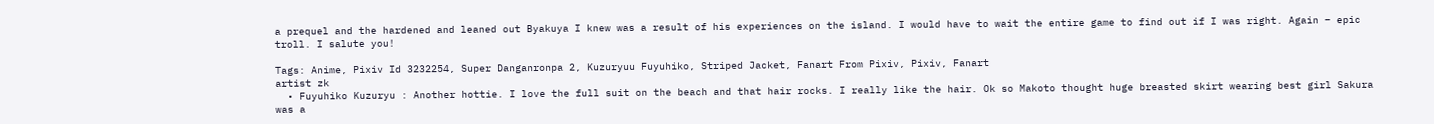a prequel and the hardened and leaned out Byakuya I knew was a result of his experiences on the island. I would have to wait the entire game to find out if I was right. Again – epic troll. I salute you!

Tags: Anime, Pixiv Id 3232254, Super Danganronpa 2, Kuzuryuu Fuyuhiko, Striped Jacket, Fanart From Pixiv, Pixiv, Fanart
artist zk
  • Fuyuhiko Kuzuryu : Another hottie. I love the full suit on the beach and that hair rocks. I really like the hair. Ok so Makoto thought huge breasted skirt wearing best girl Sakura was a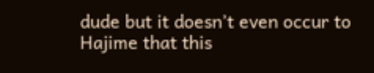dude but it doesn’t even occur to Hajime that this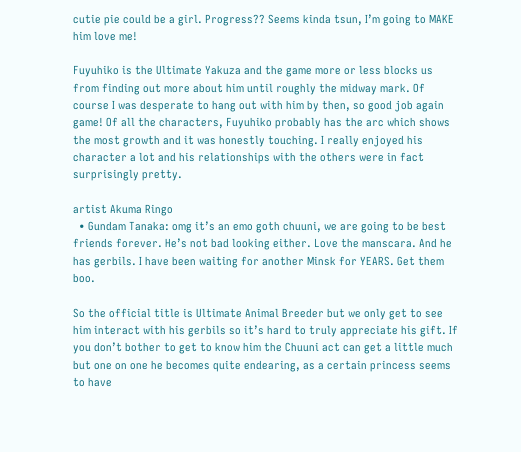cutie pie could be a girl. Progress?? Seems kinda tsun, I’m going to MAKE him love me!

Fuyuhiko is the Ultimate Yakuza and the game more or less blocks us from finding out more about him until roughly the midway mark. Of course I was desperate to hang out with him by then, so good job again game! Of all the characters, Fuyuhiko probably has the arc which shows the most growth and it was honestly touching. I really enjoyed his character a lot and his relationships with the others were in fact surprisingly pretty.

artist Akuma Ringo
  • Gundam Tanaka: omg it’s an emo goth chuuni, we are going to be best friends forever. He’s not bad looking either. Love the manscara. And he has gerbils. I have been waiting for another Minsk for YEARS. Get them boo.

So the official title is Ultimate Animal Breeder but we only get to see him interact with his gerbils so it’s hard to truly appreciate his gift. If you don’t bother to get to know him the Chuuni act can get a little much but one on one he becomes quite endearing, as a certain princess seems to have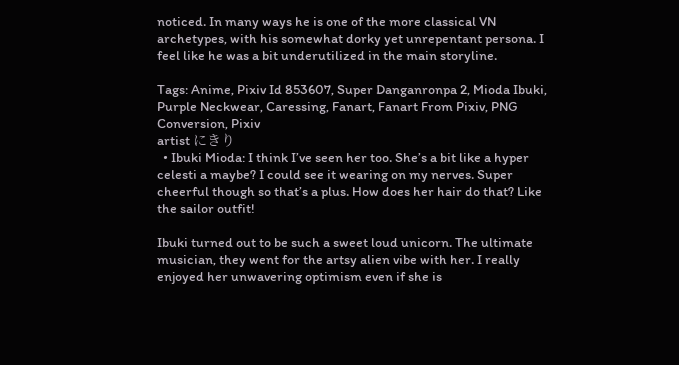noticed. In many ways he is one of the more classical VN archetypes, with his somewhat dorky yet unrepentant persona. I feel like he was a bit underutilized in the main storyline.

Tags: Anime, Pixiv Id 853607, Super Danganronpa 2, Mioda Ibuki, Purple Neckwear, Caressing, Fanart, Fanart From Pixiv, PNG Conversion, Pixiv
artist にきり
  • Ibuki Mioda: I think I’ve seen her too. She’s a bit like a hyper celesti a maybe? I could see it wearing on my nerves. Super cheerful though so that’s a plus. How does her hair do that? Like the sailor outfit!

Ibuki turned out to be such a sweet loud unicorn. The ultimate musician, they went for the artsy alien vibe with her. I really enjoyed her unwavering optimism even if she is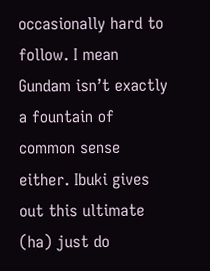occasionally hard to follow. I mean Gundam isn’t exactly a fountain of common sense either. Ibuki gives out this ultimate (ha) just do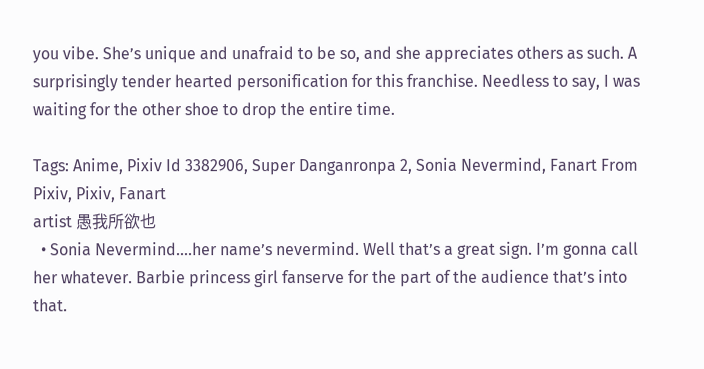you vibe. She’s unique and unafraid to be so, and she appreciates others as such. A surprisingly tender hearted personification for this franchise. Needless to say, I was waiting for the other shoe to drop the entire time.

Tags: Anime, Pixiv Id 3382906, Super Danganronpa 2, Sonia Nevermind, Fanart From Pixiv, Pixiv, Fanart
artist 愚我所欲也
  • Sonia Nevermind….her name’s nevermind. Well that’s a great sign. I’m gonna call her whatever. Barbie princess girl fanserve for the part of the audience that’s into that.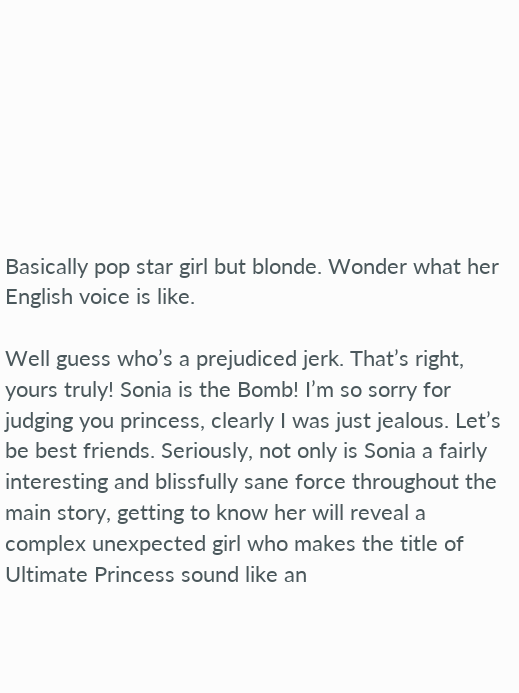Basically pop star girl but blonde. Wonder what her English voice is like.

Well guess who’s a prejudiced jerk. That’s right, yours truly! Sonia is the Bomb! I’m so sorry for judging you princess, clearly I was just jealous. Let’s be best friends. Seriously, not only is Sonia a fairly interesting and blissfully sane force throughout the main story, getting to know her will reveal a complex unexpected girl who makes the title of Ultimate Princess sound like an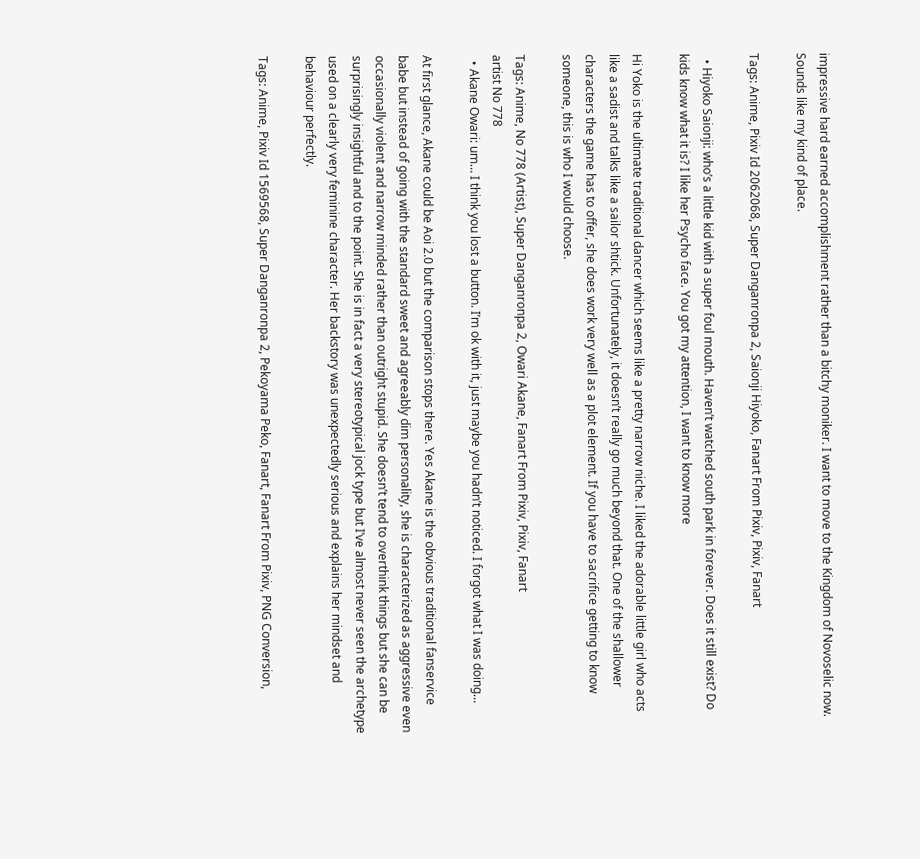impressive hard earned accomplishment rather than a bitchy moniker. I want to move to the Kingdom of Novoselic now. Sounds like my kind of place.

Tags: Anime, Pixiv Id 2062068, Super Danganronpa 2, Saionji Hiyoko, Fanart From Pixiv, Pixiv, Fanart

  • Hiyoko Saionji: who’s a little kid with a super foul mouth. Haven’t watched south park in forever. Does it still exist? Do kids know what it is? I like her Psycho face. You got my attention, I want to know more

Hi Yoko is the ultimate traditional dancer which seems like a pretty narrow niche. I liked the adorable little girl who acts like a sadist and talks like a sailor shtick. Unfortunately, it doesn’t really go much beyond that. One of the shallower characters the game has to offer, she does work very well as a plot element. If you have to sacrifice getting to know someone, this is who I would choose.

Tags: Anime, No 778 (Artist), Super Danganronpa 2, Owari Akane, Fanart From Pixiv, Pixiv, Fanart
artist No 778
  • Akane Owari: um… I think you lost a button. I’m ok with it, just maybe you hadn’t noticed. I forgot what I was doing…

At first glance, Akane could be Aoi 2.0 but the comparison stops there. Yes Akane is the obvious traditional fanservice babe but instead of going with the standard sweet and agreeably dim personality, she is characterized as aggressive even occasionally violent and narrow minded rather than outright stupid. She doesn’t tend to overthink things but she can be surprisingly insightful and to the point. She is in fact a very stereotypical jock type but I’ve almost never seen the archetype used on a clearly very feminine character. Her backstory was unexpectedly serious and explains her mindset and behaviour perfectly.

Tags: Anime, Pixiv Id 1569568, Super Danganronpa 2, Pekoyama Peko, Fanart, Fanart From Pixiv, PNG Conversion,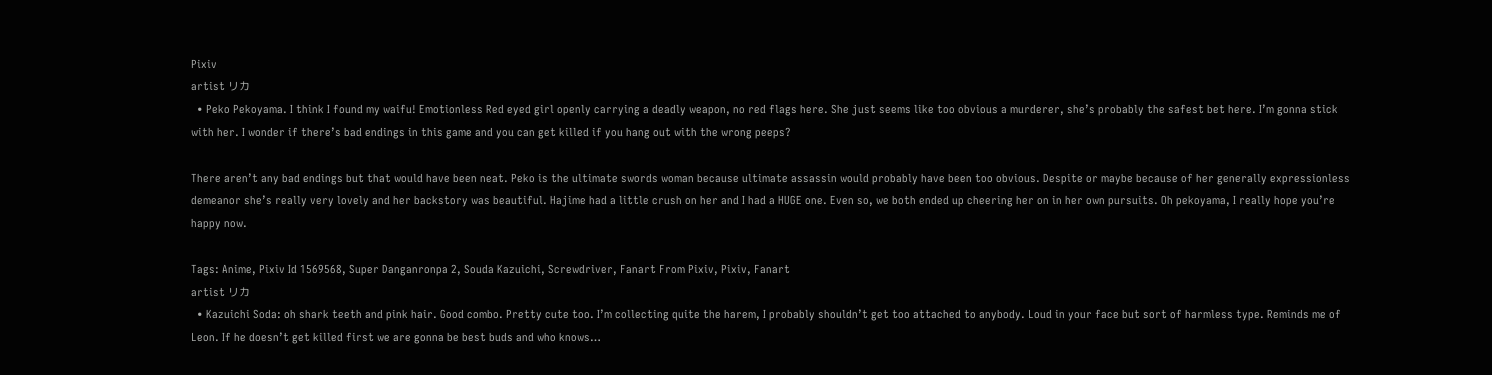Pixiv
artist リカ
  • Peko Pekoyama. I think I found my waifu! Emotionless Red eyed girl openly carrying a deadly weapon, no red flags here. She just seems like too obvious a murderer, she’s probably the safest bet here. I’m gonna stick with her. I wonder if there’s bad endings in this game and you can get killed if you hang out with the wrong peeps?

There aren’t any bad endings but that would have been neat. Peko is the ultimate swords woman because ultimate assassin would probably have been too obvious. Despite or maybe because of her generally expressionless demeanor she’s really very lovely and her backstory was beautiful. Hajime had a little crush on her and I had a HUGE one. Even so, we both ended up cheering her on in her own pursuits. Oh pekoyama, I really hope you’re happy now.

Tags: Anime, Pixiv Id 1569568, Super Danganronpa 2, Souda Kazuichi, Screwdriver, Fanart From Pixiv, Pixiv, Fanart
artist リカ
  • Kazuichi Soda: oh shark teeth and pink hair. Good combo. Pretty cute too. I’m collecting quite the harem, I probably shouldn’t get too attached to anybody. Loud in your face but sort of harmless type. Reminds me of Leon. If he doesn’t get killed first we are gonna be best buds and who knows…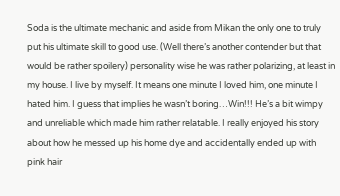Soda is the ultimate mechanic and aside from Mikan the only one to truly put his ultimate skill to good use. (Well there’s another contender but that would be rather spoilery) personality wise he was rather polarizing, at least in my house. I live by myself. It means one minute I loved him, one minute I hated him. I guess that implies he wasn’t boring…Win!!! He’s a bit wimpy and unreliable which made him rather relatable. I really enjoyed his story about how he messed up his home dye and accidentally ended up with pink hair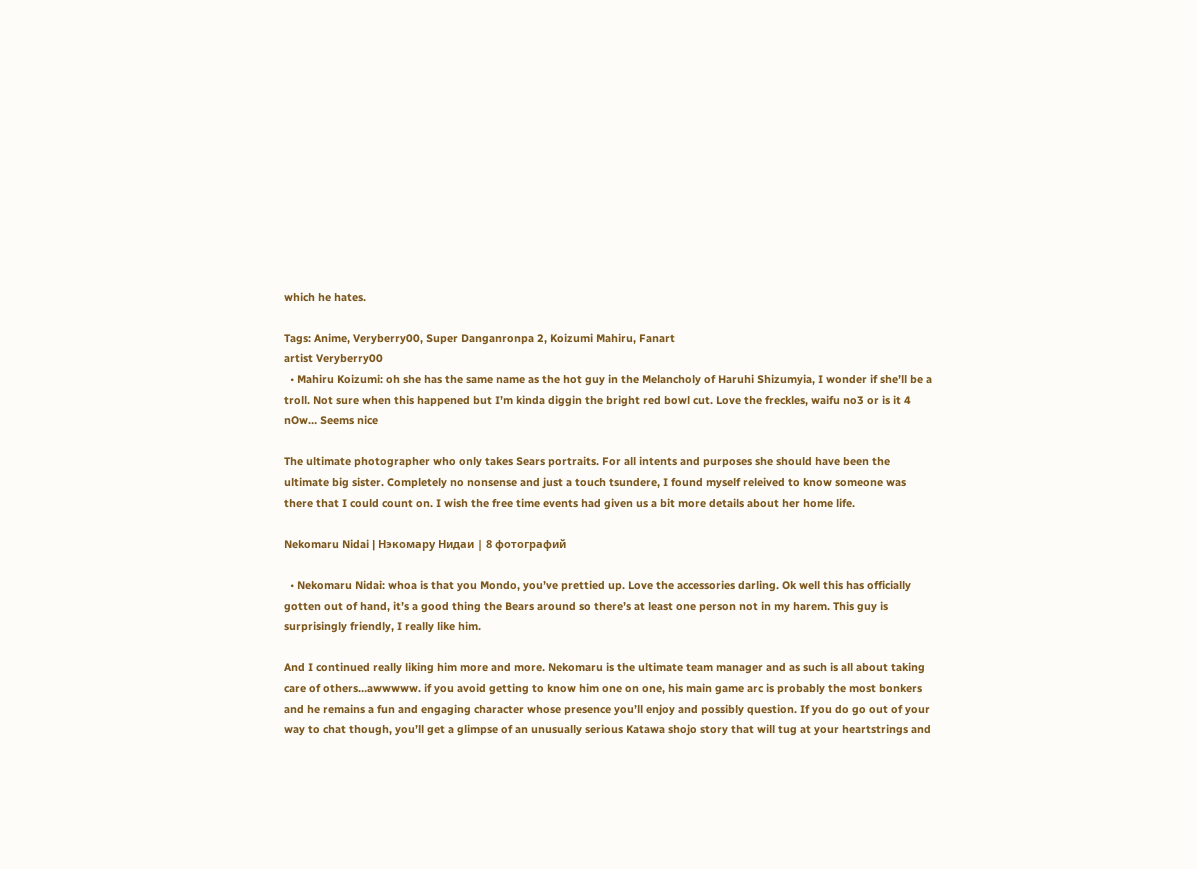which he hates.

Tags: Anime, Veryberry00, Super Danganronpa 2, Koizumi Mahiru, Fanart
artist Veryberry00
  • Mahiru Koizumi: oh she has the same name as the hot guy in the Melancholy of Haruhi Shizumyia, I wonder if she’ll be a troll. Not sure when this happened but I’m kinda diggin the bright red bowl cut. Love the freckles, waifu no3 or is it 4 nOw… Seems nice

The ultimate photographer who only takes Sears portraits. For all intents and purposes she should have been the ultimate big sister. Completely no nonsense and just a touch tsundere, I found myself releived to know someone was there that I could count on. I wish the free time events had given us a bit more details about her home life.

Nekomaru Nidai | Нэкомару Нидаи | 8 фотографий

  • Nekomaru Nidai: whoa is that you Mondo, you’ve prettied up. Love the accessories darling. Ok well this has officially gotten out of hand, it’s a good thing the Bears around so there’s at least one person not in my harem. This guy is surprisingly friendly, I really like him.

And I continued really liking him more and more. Nekomaru is the ultimate team manager and as such is all about taking care of others…awwwww. if you avoid getting to know him one on one, his main game arc is probably the most bonkers and he remains a fun and engaging character whose presence you’ll enjoy and possibly question. If you do go out of your way to chat though, you’ll get a glimpse of an unusually serious Katawa shojo story that will tug at your heartstrings and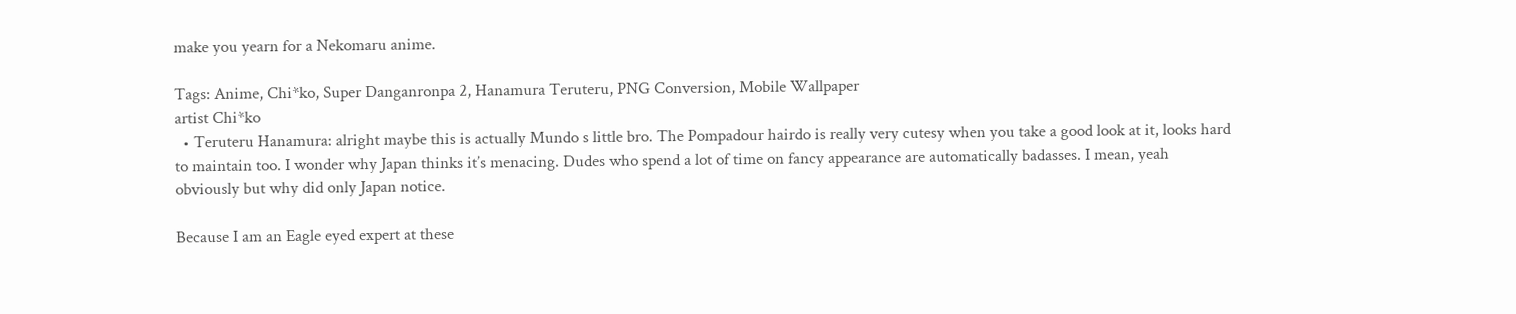make you yearn for a Nekomaru anime.

Tags: Anime, Chi*ko, Super Danganronpa 2, Hanamura Teruteru, PNG Conversion, Mobile Wallpaper
artist Chi*ko
  • Teruteru Hanamura: alright maybe this is actually Mundo s little bro. The Pompadour hairdo is really very cutesy when you take a good look at it, looks hard to maintain too. I wonder why Japan thinks it’s menacing. Dudes who spend a lot of time on fancy appearance are automatically badasses. I mean, yeah obviously but why did only Japan notice.

Because I am an Eagle eyed expert at these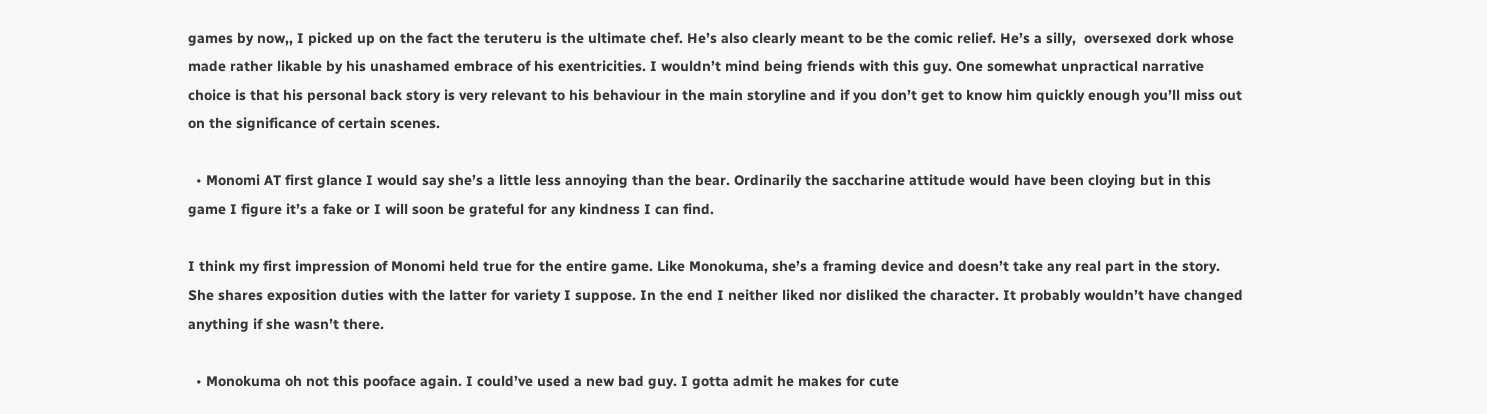games by now,, I picked up on the fact the teruteru is the ultimate chef. He’s also clearly meant to be the comic relief. He’s a silly,  oversexed dork whose made rather likable by his unashamed embrace of his exentricities. I wouldn’t mind being friends with this guy. One somewhat unpractical narrative choice is that his personal back story is very relevant to his behaviour in the main storyline and if you don’t get to know him quickly enough you’ll miss out on the significance of certain scenes.

  • Monomi AT first glance I would say she’s a little less annoying than the bear. Ordinarily the saccharine attitude would have been cloying but in this game I figure it’s a fake or I will soon be grateful for any kindness I can find.

I think my first impression of Monomi held true for the entire game. Like Monokuma, she’s a framing device and doesn’t take any real part in the story. She shares exposition duties with the latter for variety I suppose. In the end I neither liked nor disliked the character. It probably wouldn’t have changed anything if she wasn’t there.

  • Monokuma oh not this pooface again. I could’ve used a new bad guy. I gotta admit he makes for cute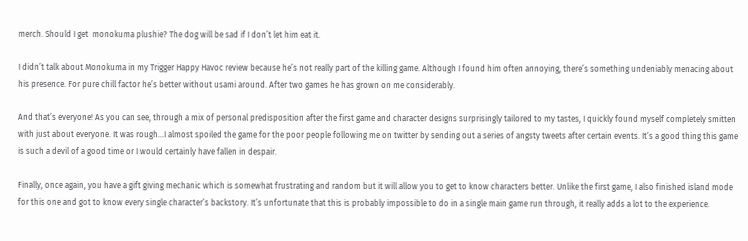merch. Should I get  monokuma plushie? The dog will be sad if I don’t let him eat it.

I didn’t talk about Monokuma in my Trigger Happy Havoc review because he’s not really part of the killing game. Although I found him often annoying, there’s something undeniably menacing about his presence. For pure chill factor he’s better without usami around. After two games he has grown on me considerably.

And that’s everyone! As you can see, through a mix of personal predisposition after the first game and character designs surprisingly tailored to my tastes, I quickly found myself completely smitten with just about everyone. It was rough…I almost spoiled the game for the poor people following me on twitter by sending out a series of angsty tweets after certain events. It’s a good thing this game is such a devil of a good time or I would certainly have fallen in despair.

Finally, once again, you have a gift giving mechanic which is somewhat frustrating and random but it will allow you to get to know characters better. Unlike the first game, I also finished island mode for this one and got to know every single character’s backstory. It’s unfortunate that this is probably impossible to do in a single main game run through, it really adds a lot to the experience.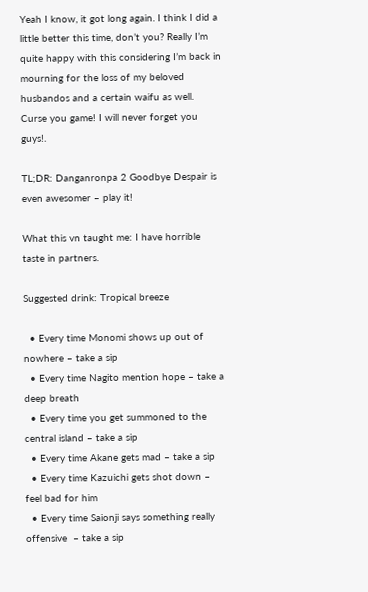Yeah I know, it got long again. I think I did a little better this time, don’t you? Really I’m quite happy with this considering I’m back in mourning for the loss of my beloved husbandos and a certain waifu as well. Curse you game! I will never forget you guys!.

TL;DR: Danganronpa 2 Goodbye Despair is even awesomer – play it!

What this vn taught me: I have horrible taste in partners.

Suggested drink: Tropical breeze

  • Every time Monomi shows up out of nowhere – take a sip
  • Every time Nagito mention hope – take a deep breath
  • Every time you get summoned to the central island – take a sip
  • Every time Akane gets mad – take a sip
  • Every time Kazuichi gets shot down – feel bad for him
  • Every time Saionji says something really offensive  – take a sip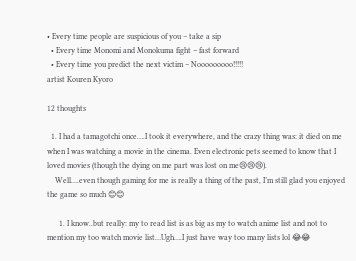• Every time people are suspicious of you – take a sip
  • Every time Monomi and Monokuma fight – fast forward
  • Every time you predict the next victim – Nooooooooo!!!!!
artist Kouren Kyoro

12 thoughts

  1. I had a tamagotchi once….I took it everywhere, and the crazy thing was: it died on me when I was watching a movie in the cinema. Even electronic pets seemed to know that I loved movies (though the dying on me part was lost on me😢😢😢).
    Well….even though gaming for me is really a thing of the past, I’m still glad you enjoyed the game so much 😊😊

      1. I know..but really: my to read list is as big as my to watch anime list and not to mention my too watch movie list…Ugh….I just have way too many lists lol 😂😂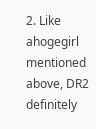2. Like ahogegirl mentioned above, DR2 definitely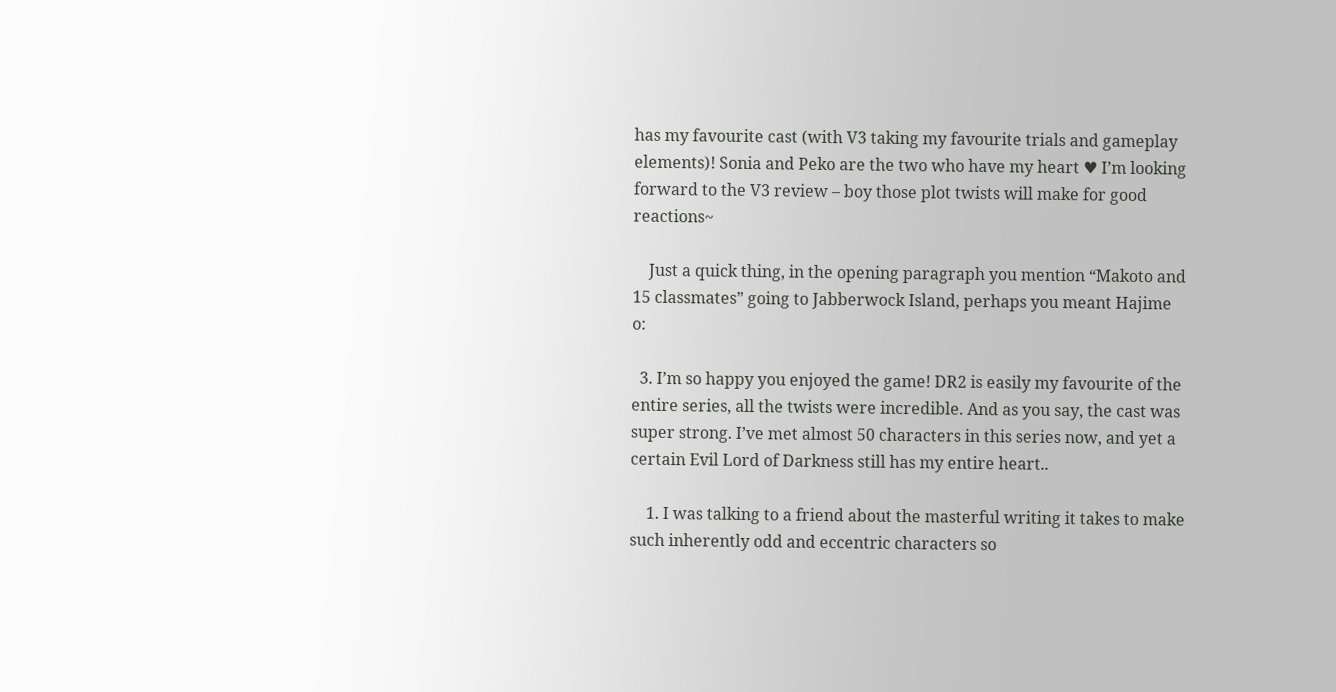has my favourite cast (with V3 taking my favourite trials and gameplay elements)! Sonia and Peko are the two who have my heart ♥ I’m looking forward to the V3 review – boy those plot twists will make for good reactions~

    Just a quick thing, in the opening paragraph you mention “Makoto and 15 classmates” going to Jabberwock Island, perhaps you meant Hajime o:

  3. I’m so happy you enjoyed the game! DR2 is easily my favourite of the entire series, all the twists were incredible. And as you say, the cast was super strong. I’ve met almost 50 characters in this series now, and yet a certain Evil Lord of Darkness still has my entire heart..

    1. I was talking to a friend about the masterful writing it takes to make such inherently odd and eccentric characters so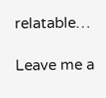relatable…

Leave me a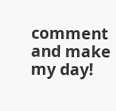comment and make my day!